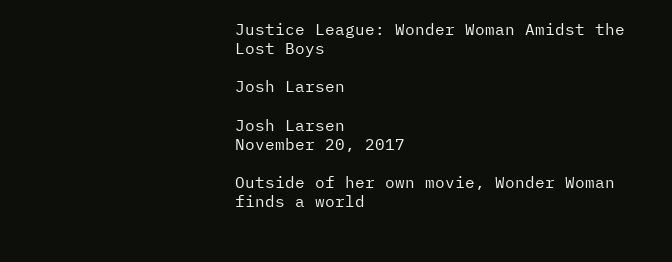Justice League: Wonder Woman Amidst the Lost Boys

Josh Larsen

Josh Larsen
November 20, 2017

Outside of her own movie, Wonder Woman finds a world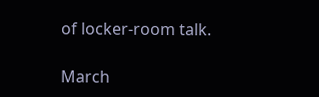of locker-room talk.

March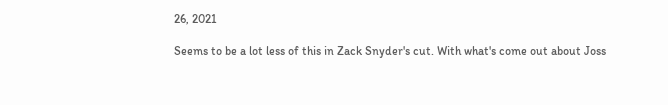26, 2021

Seems to be a lot less of this in Zack Snyder's cut. With what's come out about Joss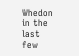Whedon in the last few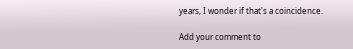years, I wonder if that's a coincidence.

Add your comment to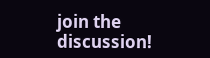join the discussion!